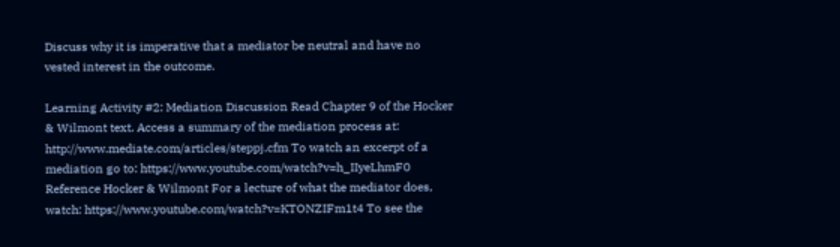Discuss why it is imperative that a mediator be neutral and have no vested interest in the outcome.

Learning Activity #2: Mediation Discussion Read Chapter 9 of the Hocker & Wilmont text. Access a summary of the mediation process at: http://www.mediate.com/articles/steppj.cfm To watch an excerpt of a mediation go to: https://www.youtube.com/watch?v=h_IIyeLhmF0 Reference Hocker & Wilmont For a lecture of what the mediator does, watch: https://www.youtube.com/watch?v=KTONZIFm1t4 To see the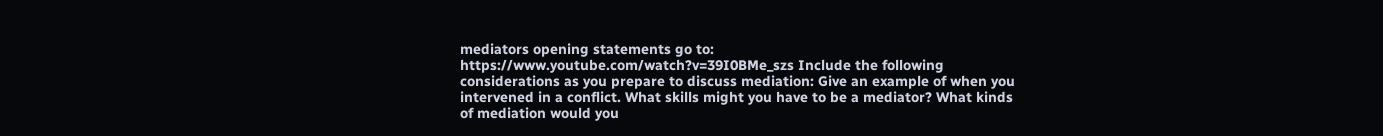mediators opening statements go to: https://www.youtube.com/watch?v=39I0BMe_szs Include the following considerations as you prepare to discuss mediation: Give an example of when you intervened in a conflict. What skills might you have to be a mediator? What kinds of mediation would you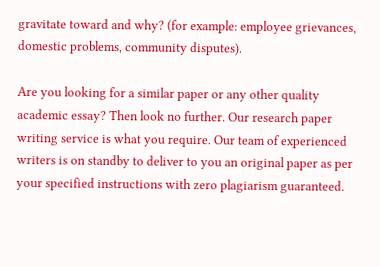gravitate toward and why? (for example: employee grievances, domestic problems, community disputes).

Are you looking for a similar paper or any other quality academic essay? Then look no further. Our research paper writing service is what you require. Our team of experienced writers is on standby to deliver to you an original paper as per your specified instructions with zero plagiarism guaranteed.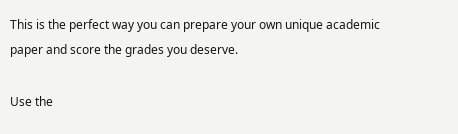This is the perfect way you can prepare your own unique academic paper and score the grades you deserve.

Use the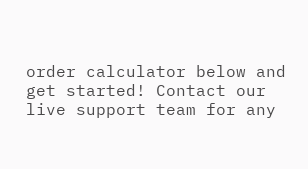order calculator below and get started! Contact our live support team for any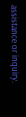assistance or inquiry.